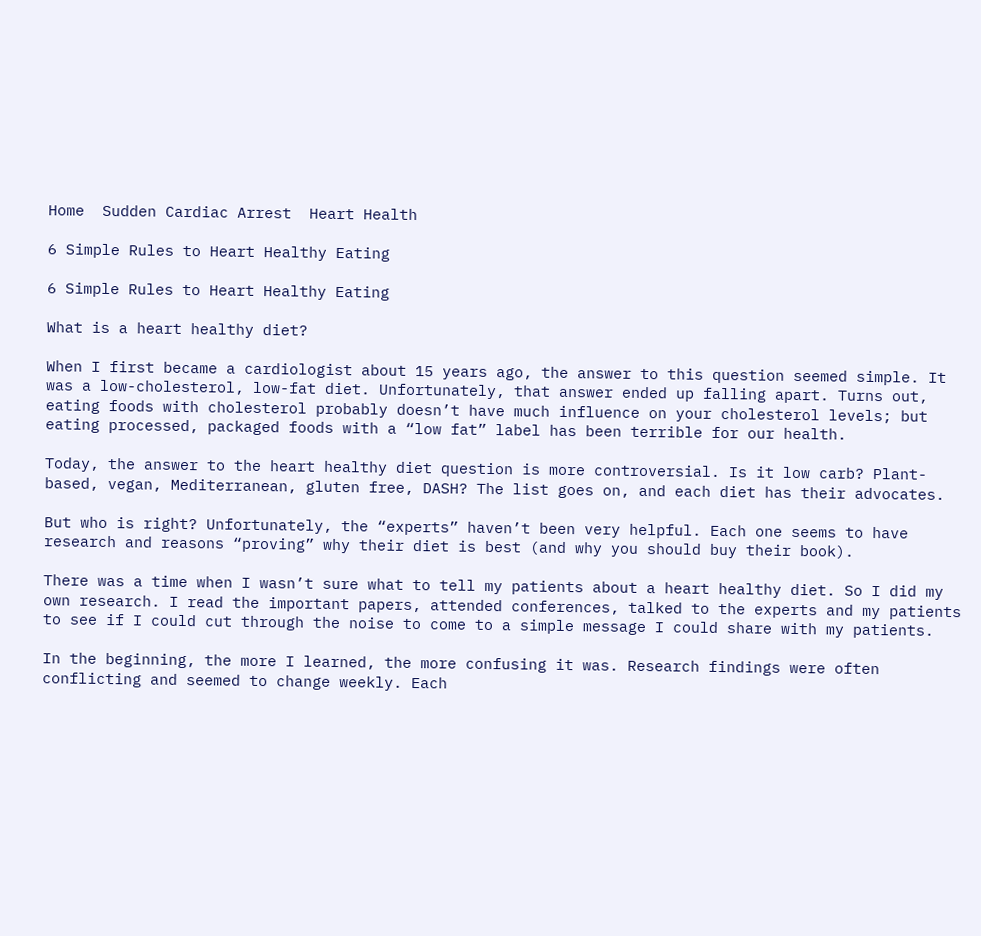Home  Sudden Cardiac Arrest  Heart Health

6 Simple Rules to Heart Healthy Eating

6 Simple Rules to Heart Healthy Eating

What is a heart healthy diet?

When I first became a cardiologist about 15 years ago, the answer to this question seemed simple. It was a low-cholesterol, low-fat diet. Unfortunately, that answer ended up falling apart. Turns out, eating foods with cholesterol probably doesn’t have much influence on your cholesterol levels; but eating processed, packaged foods with a “low fat” label has been terrible for our health.

Today, the answer to the heart healthy diet question is more controversial. Is it low carb? Plant-based, vegan, Mediterranean, gluten free, DASH? The list goes on, and each diet has their advocates.

But who is right? Unfortunately, the “experts” haven’t been very helpful. Each one seems to have research and reasons “proving” why their diet is best (and why you should buy their book).

There was a time when I wasn’t sure what to tell my patients about a heart healthy diet. So I did my own research. I read the important papers, attended conferences, talked to the experts and my patients to see if I could cut through the noise to come to a simple message I could share with my patients.

In the beginning, the more I learned, the more confusing it was. Research findings were often conflicting and seemed to change weekly. Each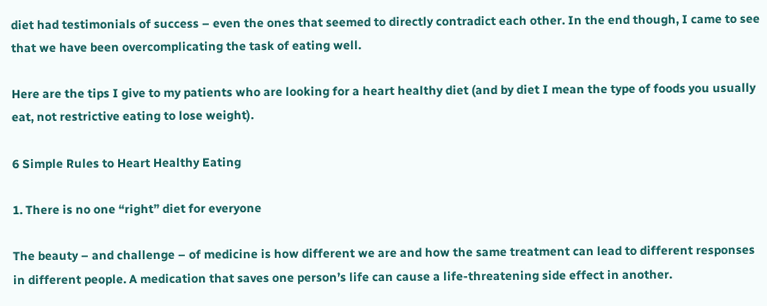diet had testimonials of success – even the ones that seemed to directly contradict each other. In the end though, I came to see that we have been overcomplicating the task of eating well.

Here are the tips I give to my patients who are looking for a heart healthy diet (and by diet I mean the type of foods you usually eat, not restrictive eating to lose weight).

6 Simple Rules to Heart Healthy Eating

1. There is no one “right” diet for everyone

The beauty – and challenge – of medicine is how different we are and how the same treatment can lead to different responses in different people. A medication that saves one person’s life can cause a life-threatening side effect in another.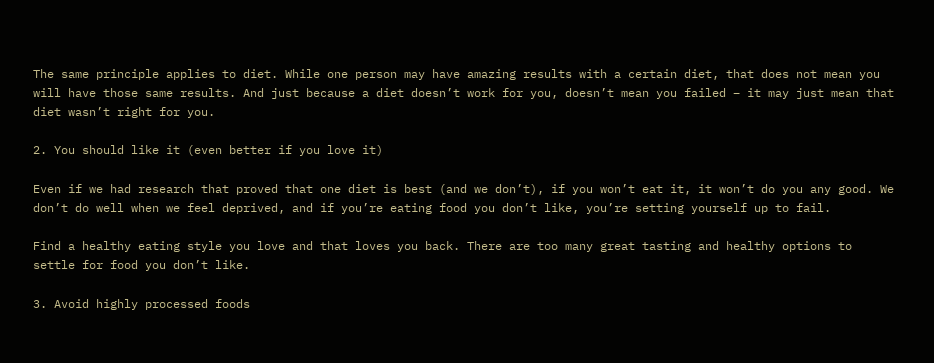The same principle applies to diet. While one person may have amazing results with a certain diet, that does not mean you will have those same results. And just because a diet doesn’t work for you, doesn’t mean you failed – it may just mean that diet wasn’t right for you.

2. You should like it (even better if you love it)

Even if we had research that proved that one diet is best (and we don’t), if you won’t eat it, it won’t do you any good. We don’t do well when we feel deprived, and if you’re eating food you don’t like, you’re setting yourself up to fail.

Find a healthy eating style you love and that loves you back. There are too many great tasting and healthy options to settle for food you don’t like.

3. Avoid highly processed foods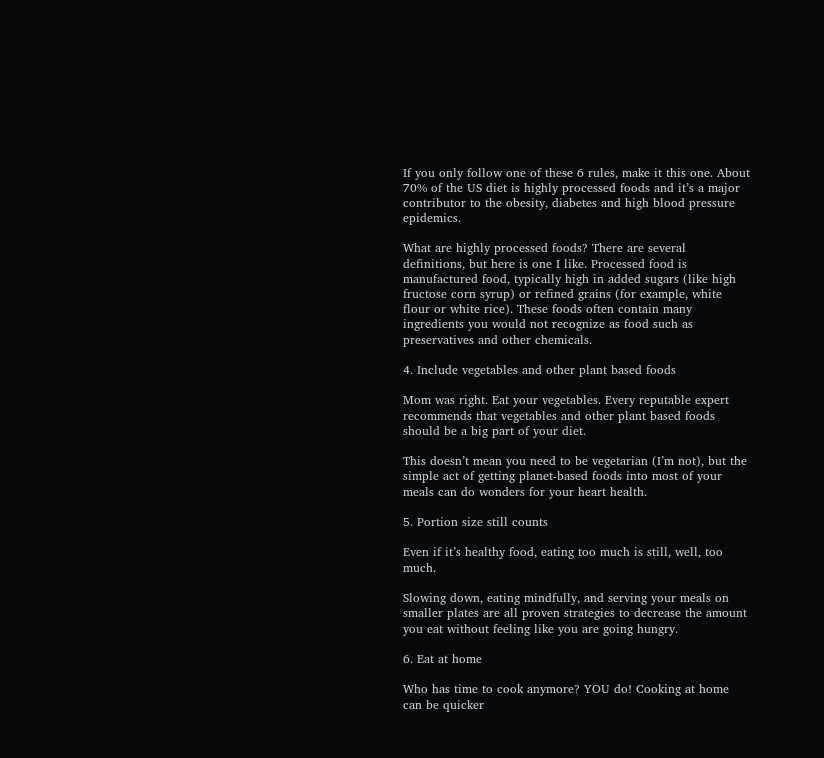If you only follow one of these 6 rules, make it this one. About 70% of the US diet is highly processed foods and it’s a major contributor to the obesity, diabetes and high blood pressure epidemics.

What are highly processed foods? There are several definitions, but here is one I like. Processed food is manufactured food, typically high in added sugars (like high fructose corn syrup) or refined grains (for example, white flour or white rice). These foods often contain many ingredients you would not recognize as food such as preservatives and other chemicals.

4. Include vegetables and other plant based foods

Mom was right. Eat your vegetables. Every reputable expert recommends that vegetables and other plant based foods should be a big part of your diet.

This doesn’t mean you need to be vegetarian (I’m not), but the simple act of getting planet-based foods into most of your meals can do wonders for your heart health.

5. Portion size still counts

Even if it’s healthy food, eating too much is still, well, too much.

Slowing down, eating mindfully, and serving your meals on smaller plates are all proven strategies to decrease the amount you eat without feeling like you are going hungry.

6. Eat at home

Who has time to cook anymore? YOU do! Cooking at home can be quicker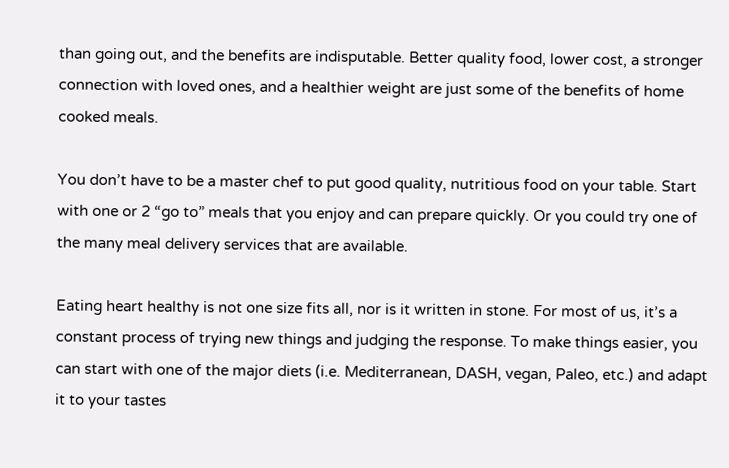than going out, and the benefits are indisputable. Better quality food, lower cost, a stronger connection with loved ones, and a healthier weight are just some of the benefits of home cooked meals.

You don’t have to be a master chef to put good quality, nutritious food on your table. Start with one or 2 “go to” meals that you enjoy and can prepare quickly. Or you could try one of the many meal delivery services that are available.

Eating heart healthy is not one size fits all, nor is it written in stone. For most of us, it’s a constant process of trying new things and judging the response. To make things easier, you can start with one of the major diets (i.e. Mediterranean, DASH, vegan, Paleo, etc.) and adapt it to your tastes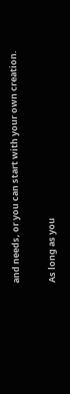and needs, or you can start with your own creation.

As long as you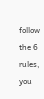follow the 6 rules, you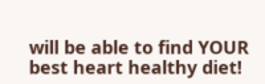will be able to find YOUR best heart healthy diet!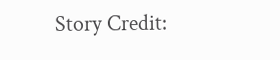Story Credit: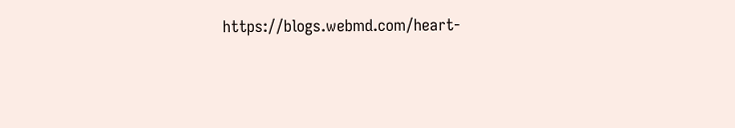https://blogs.webmd.com/heart-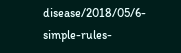disease/2018/05/6-simple-rules-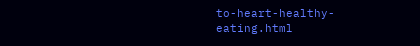to-heart-healthy-eating.html